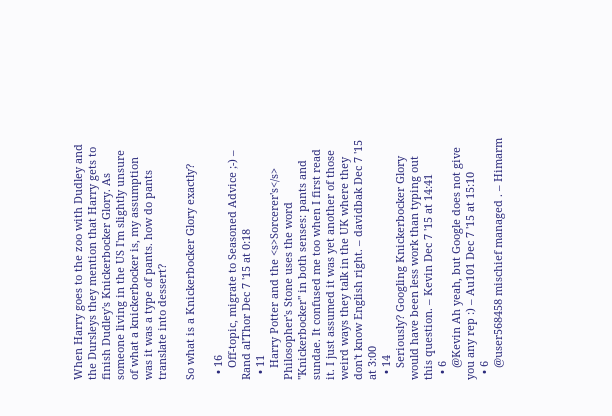When Harry goes to the zoo with Dudley and the Dursleys they mention that Harry gets to finish Dudley's Knickerbocker Glory. As someone living in the US I'm slightly unsure of what a knickerbocker is, my assumption was it was a type of pants. how do pants translate into dessert?

So what is a Knickerbocker Glory exactly?

  • 16
    Off-topic, migrate to Seasoned Advice ;-) – Rand al'Thor Dec 7 '15 at 0:18
  • 11
    Harry Potter and the <s>Sorcerer's</s> Philosopher's Stone uses the word "Knickerbocker" in both senses: pants and sundae. It confused me too when I first read it. I just assumed it was yet another of those weird ways they talk in the UK where they don't know English right. – davidbak Dec 7 '15 at 3:00
  • 14
    Seriously? Googling Knickerbocker Glory would have been less work than typing out this question. – Kevin Dec 7 '15 at 14:41
  • 6
    @Kevin Ah yeah, but Google does not give you any rep :) – Au101 Dec 7 '15 at 15:10
  • 6
    @user568458 mischief managed . – Himarm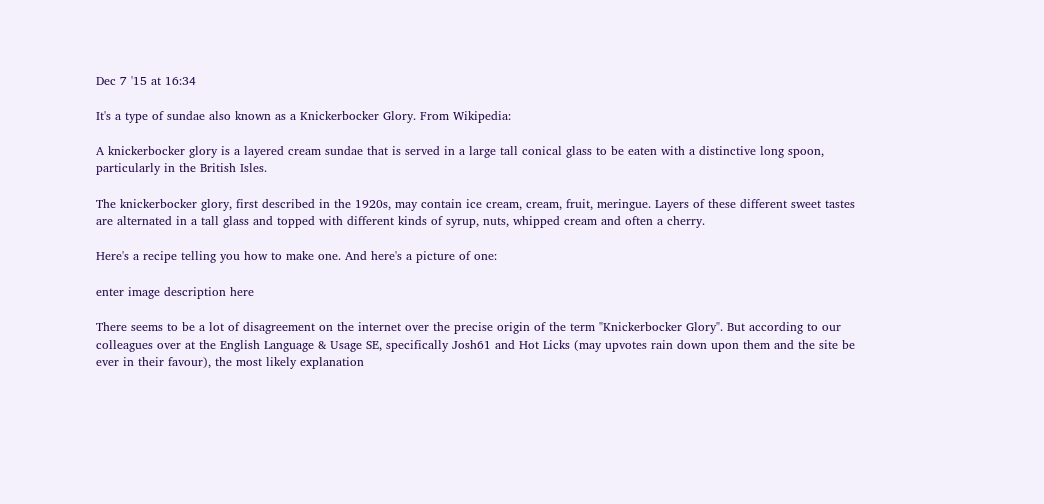Dec 7 '15 at 16:34

It's a type of sundae also known as a Knickerbocker Glory. From Wikipedia:

A knickerbocker glory is a layered cream sundae that is served in a large tall conical glass to be eaten with a distinctive long spoon, particularly in the British Isles.

The knickerbocker glory, first described in the 1920s, may contain ice cream, cream, fruit, meringue. Layers of these different sweet tastes are alternated in a tall glass and topped with different kinds of syrup, nuts, whipped cream and often a cherry.

Here's a recipe telling you how to make one. And here's a picture of one:

enter image description here

There seems to be a lot of disagreement on the internet over the precise origin of the term "Knickerbocker Glory". But according to our colleagues over at the English Language & Usage SE, specifically Josh61 and Hot Licks (may upvotes rain down upon them and the site be ever in their favour), the most likely explanation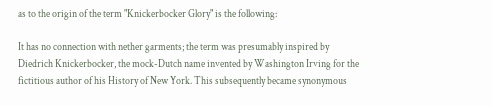as to the origin of the term "Knickerbocker Glory" is the following:

It has no connection with nether garments; the term was presumably inspired by Diedrich Knickerbocker, the mock-Dutch name invented by Washington Irving for the fictitious author of his History of New York. This subsequently became synonymous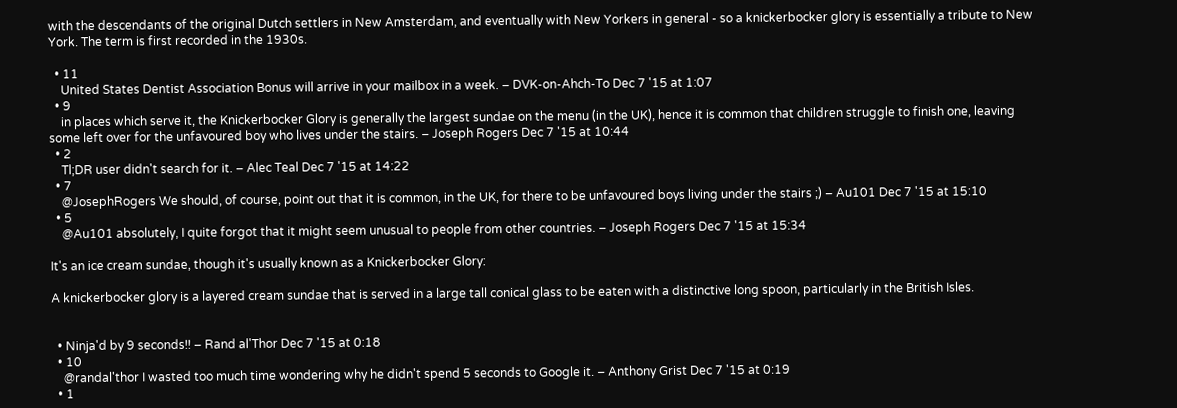with the descendants of the original Dutch settlers in New Amsterdam, and eventually with New Yorkers in general - so a knickerbocker glory is essentially a tribute to New York. The term is first recorded in the 1930s.

  • 11
    United States Dentist Association Bonus will arrive in your mailbox in a week. – DVK-on-Ahch-To Dec 7 '15 at 1:07
  • 9
    in places which serve it, the Knickerbocker Glory is generally the largest sundae on the menu (in the UK), hence it is common that children struggle to finish one, leaving some left over for the unfavoured boy who lives under the stairs. – Joseph Rogers Dec 7 '15 at 10:44
  • 2
    Tl;DR user didn't search for it. – Alec Teal Dec 7 '15 at 14:22
  • 7
    @JosephRogers We should, of course, point out that it is common, in the UK, for there to be unfavoured boys living under the stairs ;) – Au101 Dec 7 '15 at 15:10
  • 5
    @Au101 absolutely, I quite forgot that it might seem unusual to people from other countries. – Joseph Rogers Dec 7 '15 at 15:34

It's an ice cream sundae, though it's usually known as a Knickerbocker Glory:

A knickerbocker glory is a layered cream sundae that is served in a large tall conical glass to be eaten with a distinctive long spoon, particularly in the British Isles.


  • Ninja'd by 9 seconds!! – Rand al'Thor Dec 7 '15 at 0:18
  • 10
    @randal'thor I wasted too much time wondering why he didn't spend 5 seconds to Google it. – Anthony Grist Dec 7 '15 at 0:19
  • 1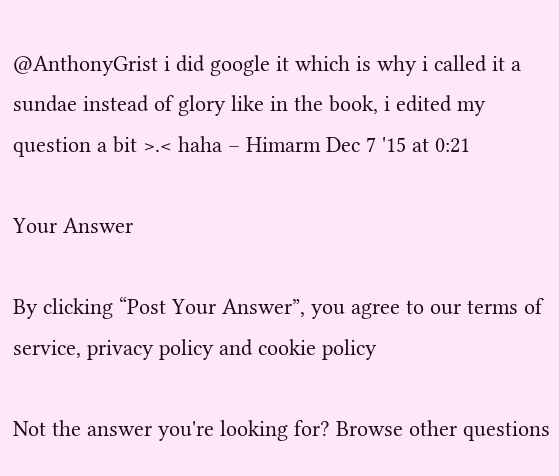@AnthonyGrist i did google it which is why i called it a sundae instead of glory like in the book, i edited my question a bit >.< haha – Himarm Dec 7 '15 at 0:21

Your Answer

By clicking “Post Your Answer”, you agree to our terms of service, privacy policy and cookie policy

Not the answer you're looking for? Browse other questions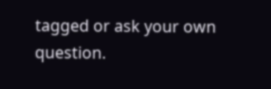tagged or ask your own question.